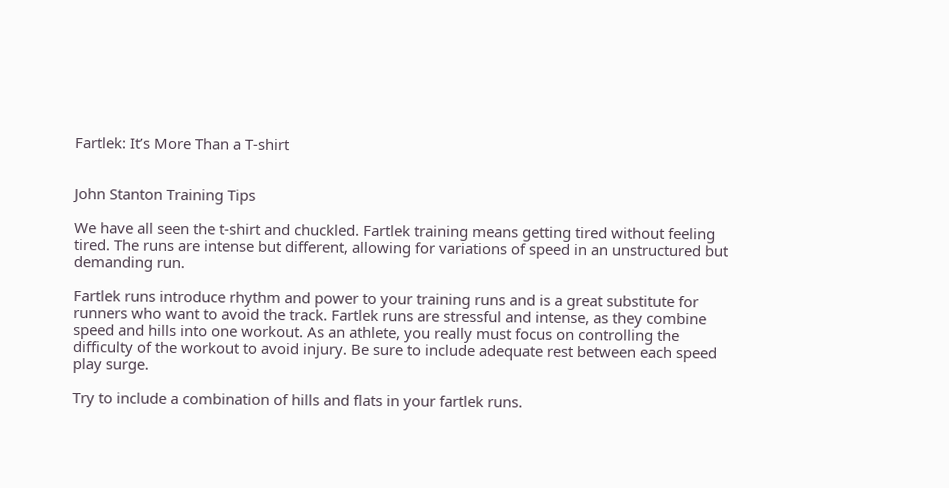Fartlek: It’s More Than a T-shirt


John Stanton Training Tips

We have all seen the t-shirt and chuckled. Fartlek training means getting tired without feeling tired. The runs are intense but different, allowing for variations of speed in an unstructured but demanding run.

Fartlek runs introduce rhythm and power to your training runs and is a great substitute for runners who want to avoid the track. Fartlek runs are stressful and intense, as they combine speed and hills into one workout. As an athlete, you really must focus on controlling the difficulty of the workout to avoid injury. Be sure to include adequate rest between each speed play surge.

Try to include a combination of hills and flats in your fartlek runs.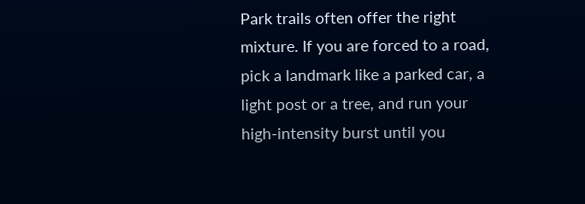Park trails often offer the right mixture. If you are forced to a road, pick a landmark like a parked car, a light post or a tree, and run your high-intensity burst until you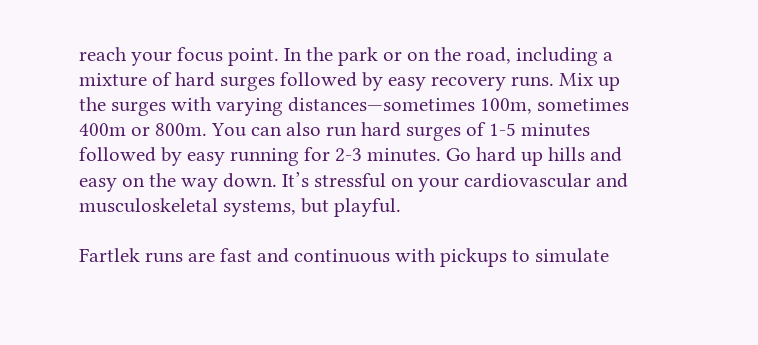reach your focus point. In the park or on the road, including a mixture of hard surges followed by easy recovery runs. Mix up the surges with varying distances—sometimes 100m, sometimes 400m or 800m. You can also run hard surges of 1-5 minutes followed by easy running for 2-3 minutes. Go hard up hills and easy on the way down. It’s stressful on your cardiovascular and musculoskeletal systems, but playful.

Fartlek runs are fast and continuous with pickups to simulate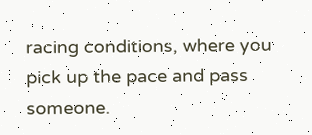racing conditions, where you pick up the pace and pass someone.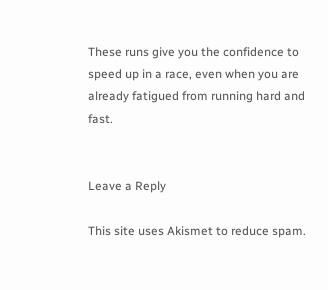These runs give you the confidence to speed up in a race, even when you are already fatigued from running hard and fast.


Leave a Reply

This site uses Akismet to reduce spam.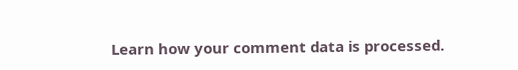Learn how your comment data is processed.